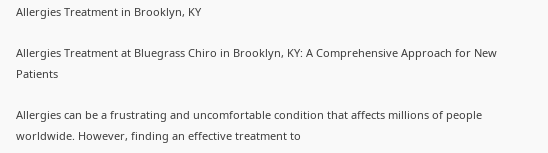Allergies Treatment in Brooklyn, KY

Allergies Treatment at Bluegrass Chiro in Brooklyn, KY: A Comprehensive Approach for New Patients

Allergies can be a frustrating and uncomfortable condition that affects millions of people worldwide. However, finding an effective treatment to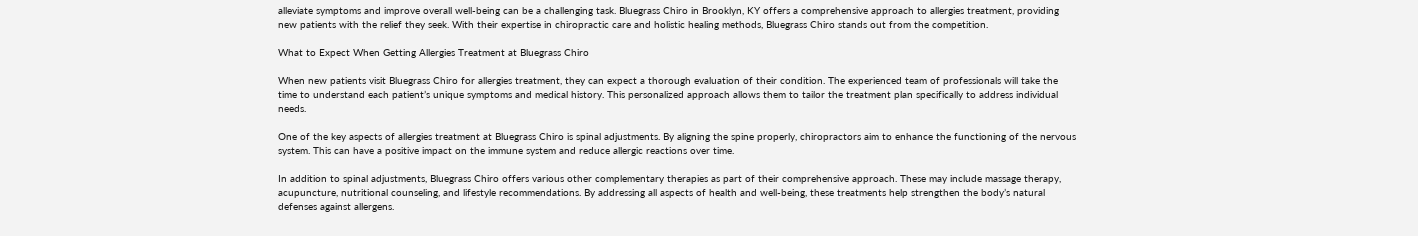alleviate symptoms and improve overall well-being can be a challenging task. Bluegrass Chiro in Brooklyn, KY offers a comprehensive approach to allergies treatment, providing new patients with the relief they seek. With their expertise in chiropractic care and holistic healing methods, Bluegrass Chiro stands out from the competition.

What to Expect When Getting Allergies Treatment at Bluegrass Chiro

When new patients visit Bluegrass Chiro for allergies treatment, they can expect a thorough evaluation of their condition. The experienced team of professionals will take the time to understand each patient’s unique symptoms and medical history. This personalized approach allows them to tailor the treatment plan specifically to address individual needs.

One of the key aspects of allergies treatment at Bluegrass Chiro is spinal adjustments. By aligning the spine properly, chiropractors aim to enhance the functioning of the nervous system. This can have a positive impact on the immune system and reduce allergic reactions over time.

In addition to spinal adjustments, Bluegrass Chiro offers various other complementary therapies as part of their comprehensive approach. These may include massage therapy, acupuncture, nutritional counseling, and lifestyle recommendations. By addressing all aspects of health and well-being, these treatments help strengthen the body’s natural defenses against allergens.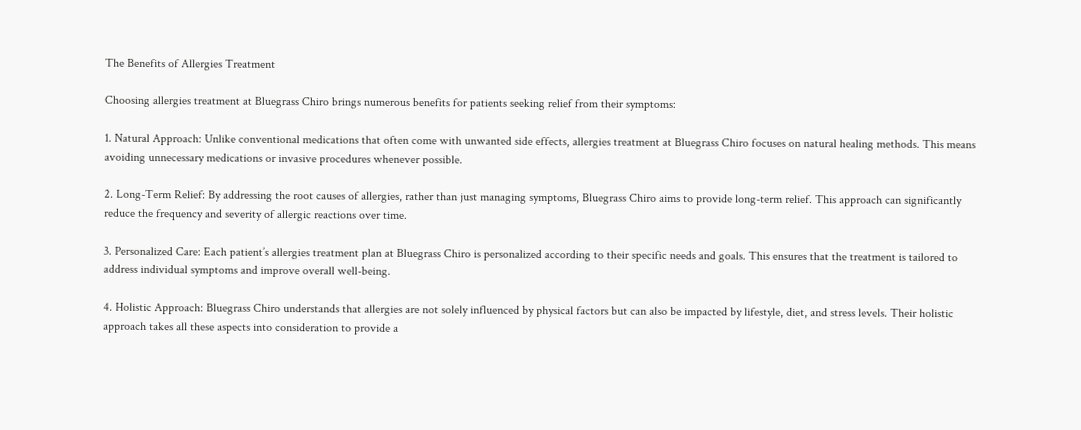The Benefits of Allergies Treatment

Choosing allergies treatment at Bluegrass Chiro brings numerous benefits for patients seeking relief from their symptoms:

1. Natural Approach: Unlike conventional medications that often come with unwanted side effects, allergies treatment at Bluegrass Chiro focuses on natural healing methods. This means avoiding unnecessary medications or invasive procedures whenever possible.

2. Long-Term Relief: By addressing the root causes of allergies, rather than just managing symptoms, Bluegrass Chiro aims to provide long-term relief. This approach can significantly reduce the frequency and severity of allergic reactions over time.

3. Personalized Care: Each patient’s allergies treatment plan at Bluegrass Chiro is personalized according to their specific needs and goals. This ensures that the treatment is tailored to address individual symptoms and improve overall well-being.

4. Holistic Approach: Bluegrass Chiro understands that allergies are not solely influenced by physical factors but can also be impacted by lifestyle, diet, and stress levels. Their holistic approach takes all these aspects into consideration to provide a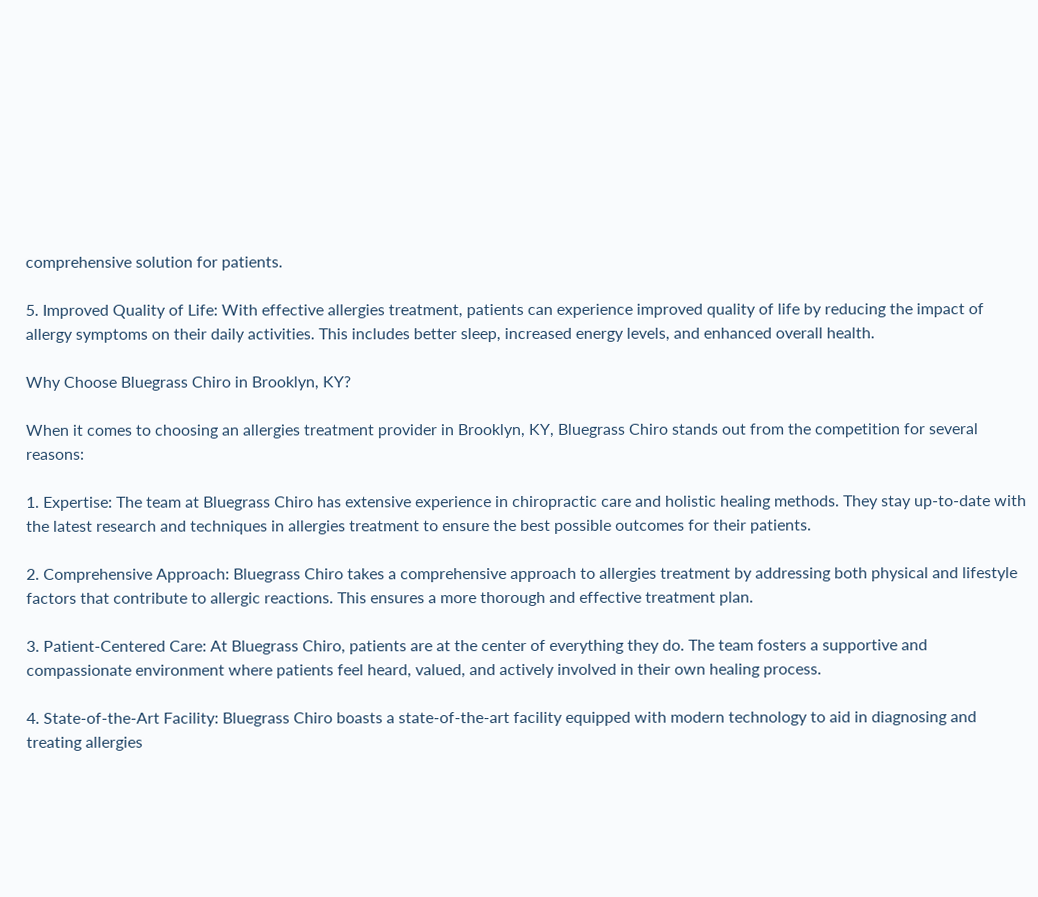comprehensive solution for patients.

5. Improved Quality of Life: With effective allergies treatment, patients can experience improved quality of life by reducing the impact of allergy symptoms on their daily activities. This includes better sleep, increased energy levels, and enhanced overall health.

Why Choose Bluegrass Chiro in Brooklyn, KY?

When it comes to choosing an allergies treatment provider in Brooklyn, KY, Bluegrass Chiro stands out from the competition for several reasons:

1. Expertise: The team at Bluegrass Chiro has extensive experience in chiropractic care and holistic healing methods. They stay up-to-date with the latest research and techniques in allergies treatment to ensure the best possible outcomes for their patients.

2. Comprehensive Approach: Bluegrass Chiro takes a comprehensive approach to allergies treatment by addressing both physical and lifestyle factors that contribute to allergic reactions. This ensures a more thorough and effective treatment plan.

3. Patient-Centered Care: At Bluegrass Chiro, patients are at the center of everything they do. The team fosters a supportive and compassionate environment where patients feel heard, valued, and actively involved in their own healing process.

4. State-of-the-Art Facility: Bluegrass Chiro boasts a state-of-the-art facility equipped with modern technology to aid in diagnosing and treating allergies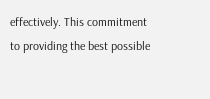effectively. This commitment to providing the best possible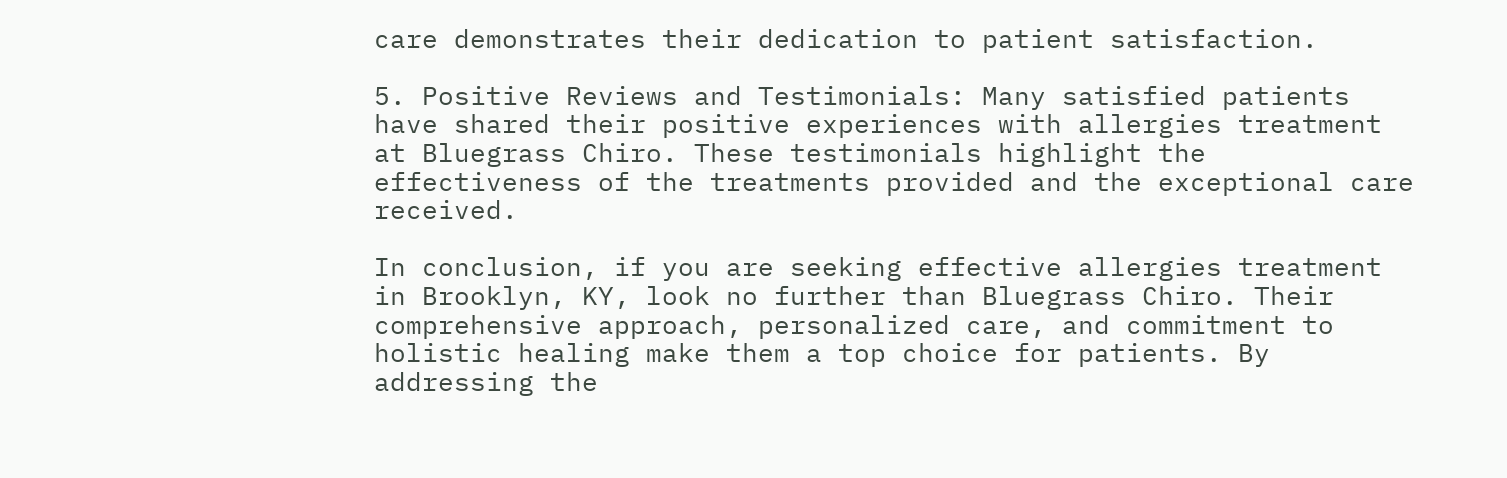care demonstrates their dedication to patient satisfaction.

5. Positive Reviews and Testimonials: Many satisfied patients have shared their positive experiences with allergies treatment at Bluegrass Chiro. These testimonials highlight the effectiveness of the treatments provided and the exceptional care received.

In conclusion, if you are seeking effective allergies treatment in Brooklyn, KY, look no further than Bluegrass Chiro. Their comprehensive approach, personalized care, and commitment to holistic healing make them a top choice for patients. By addressing the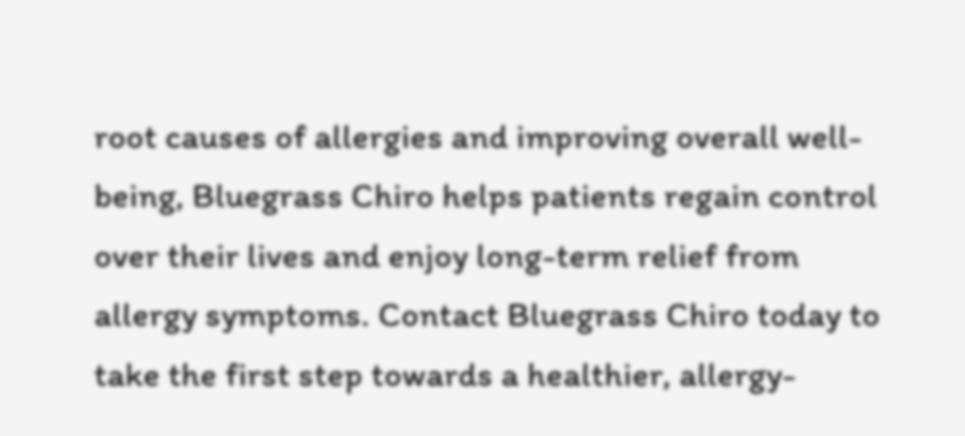root causes of allergies and improving overall well-being, Bluegrass Chiro helps patients regain control over their lives and enjoy long-term relief from allergy symptoms. Contact Bluegrass Chiro today to take the first step towards a healthier, allergy-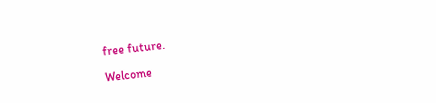free future.

Welcome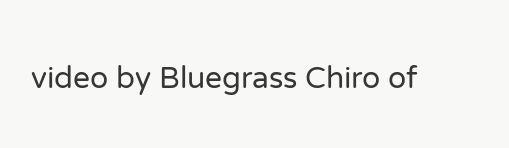video by Bluegrass Chiro of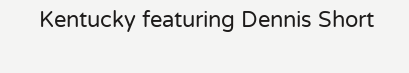Kentucky featuring Dennis Short